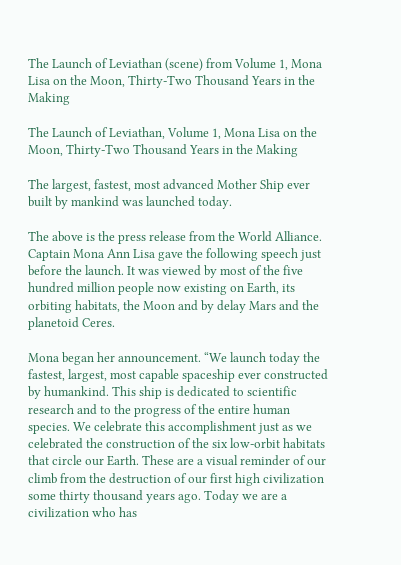The Launch of Leviathan (scene) from Volume 1, Mona Lisa on the Moon, Thirty-Two Thousand Years in the Making

The Launch of Leviathan, Volume 1, Mona Lisa on the Moon, Thirty-Two Thousand Years in the Making

The largest, fastest, most advanced Mother Ship ever built by mankind was launched today.

The above is the press release from the World Alliance. Captain Mona Ann Lisa gave the following speech just before the launch. It was viewed by most of the five hundred million people now existing on Earth, its orbiting habitats, the Moon and by delay Mars and the planetoid Ceres.

Mona began her announcement. “We launch today the fastest, largest, most capable spaceship ever constructed by humankind. This ship is dedicated to scientific research and to the progress of the entire human species. We celebrate this accomplishment just as we celebrated the construction of the six low-orbit habitats that circle our Earth. These are a visual reminder of our climb from the destruction of our first high civilization some thirty thousand years ago. Today we are a civilization who has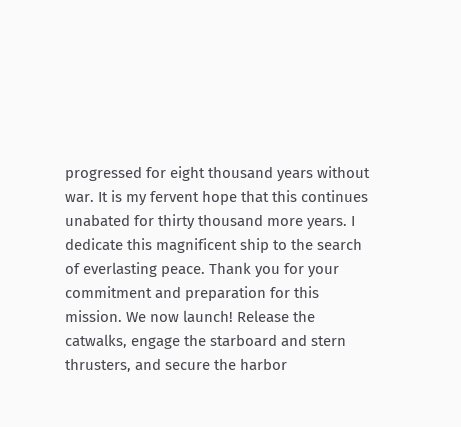progressed for eight thousand years without war. It is my fervent hope that this continues unabated for thirty thousand more years. I dedicate this magnificent ship to the search of everlasting peace. Thank you for your commitment and preparation for this mission. We now launch! Release the catwalks, engage the starboard and stern thrusters, and secure the harbor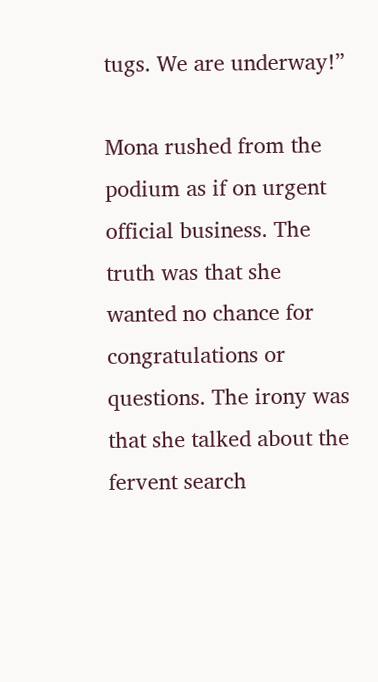tugs. We are underway!”

Mona rushed from the podium as if on urgent official business. The truth was that she wanted no chance for congratulations or questions. The irony was that she talked about the fervent search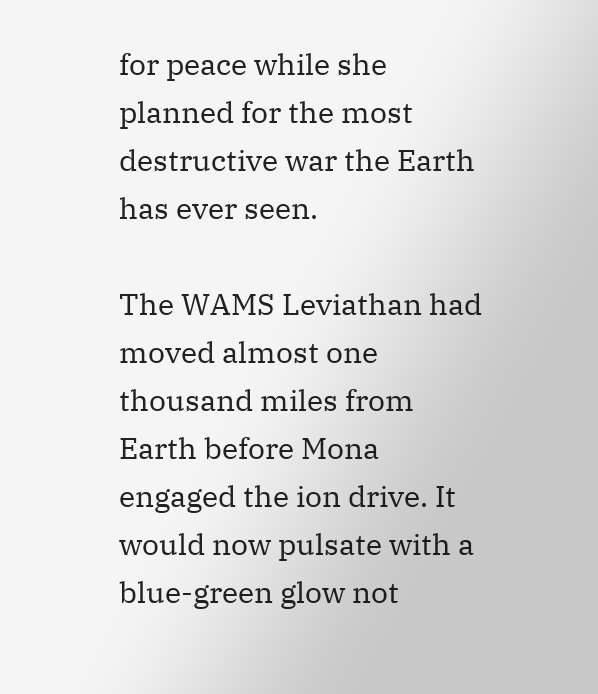for peace while she planned for the most destructive war the Earth has ever seen.

The WAMS Leviathan had moved almost one thousand miles from Earth before Mona engaged the ion drive. It would now pulsate with a blue-green glow not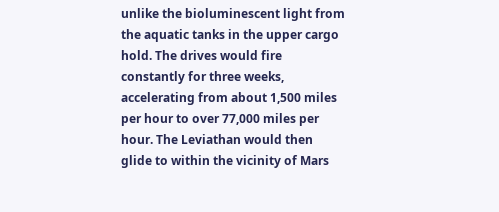unlike the bioluminescent light from the aquatic tanks in the upper cargo hold. The drives would fire constantly for three weeks, accelerating from about 1,500 miles per hour to over 77,000 miles per hour. The Leviathan would then glide to within the vicinity of Mars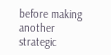before making another strategic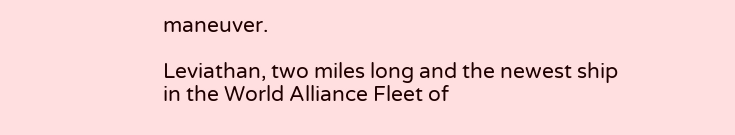maneuver.

Leviathan, two miles long and the newest ship in the World Alliance Fleet of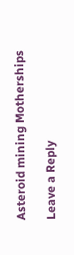Asteroid mining Motherships

Leave a Reply